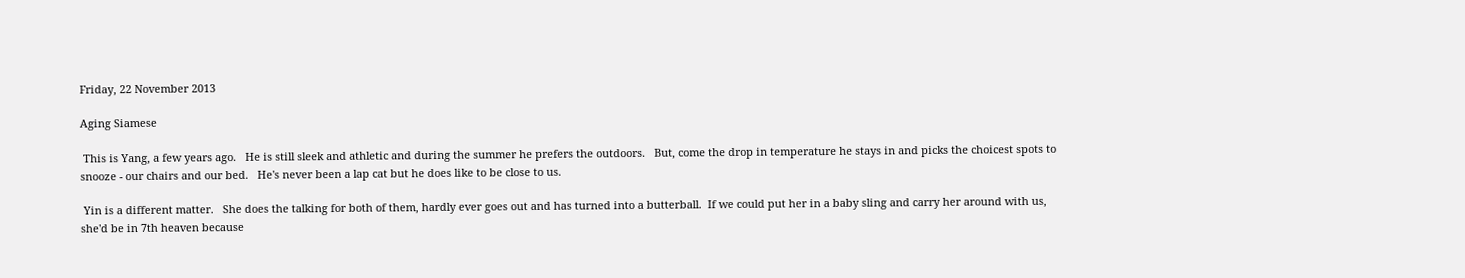Friday, 22 November 2013

Aging Siamese

 This is Yang, a few years ago.   He is still sleek and athletic and during the summer he prefers the outdoors.   But, come the drop in temperature he stays in and picks the choicest spots to snooze - our chairs and our bed.   He's never been a lap cat but he does like to be close to us.

 Yin is a different matter.   She does the talking for both of them, hardly ever goes out and has turned into a butterball.  If we could put her in a baby sling and carry her around with us, she'd be in 7th heaven because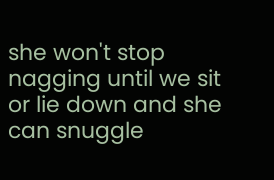she won't stop nagging until we sit  or lie down and she can snuggle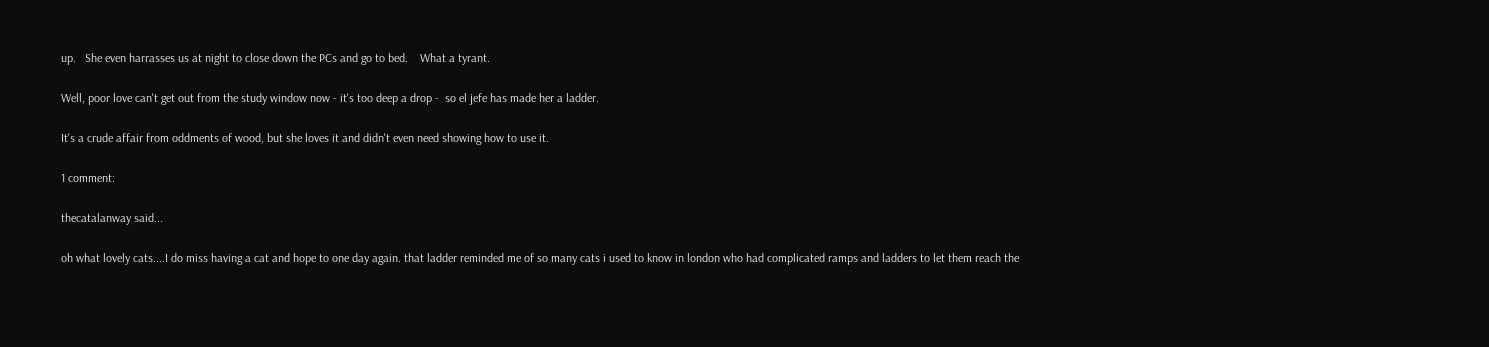up.   She even harrasses us at night to close down the PCs and go to bed.    What a tyrant.

Well, poor love can't get out from the study window now - it's too deep a drop -  so el jefe has made her a ladder.

It's a crude affair from oddments of wood, but she loves it and didn't even need showing how to use it.

1 comment:

thecatalanway said...

oh what lovely cats....I do miss having a cat and hope to one day again. that ladder reminded me of so many cats i used to know in london who had complicated ramps and ladders to let them reach the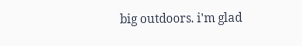big outdoors. i'm glad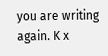you are writing again. K x